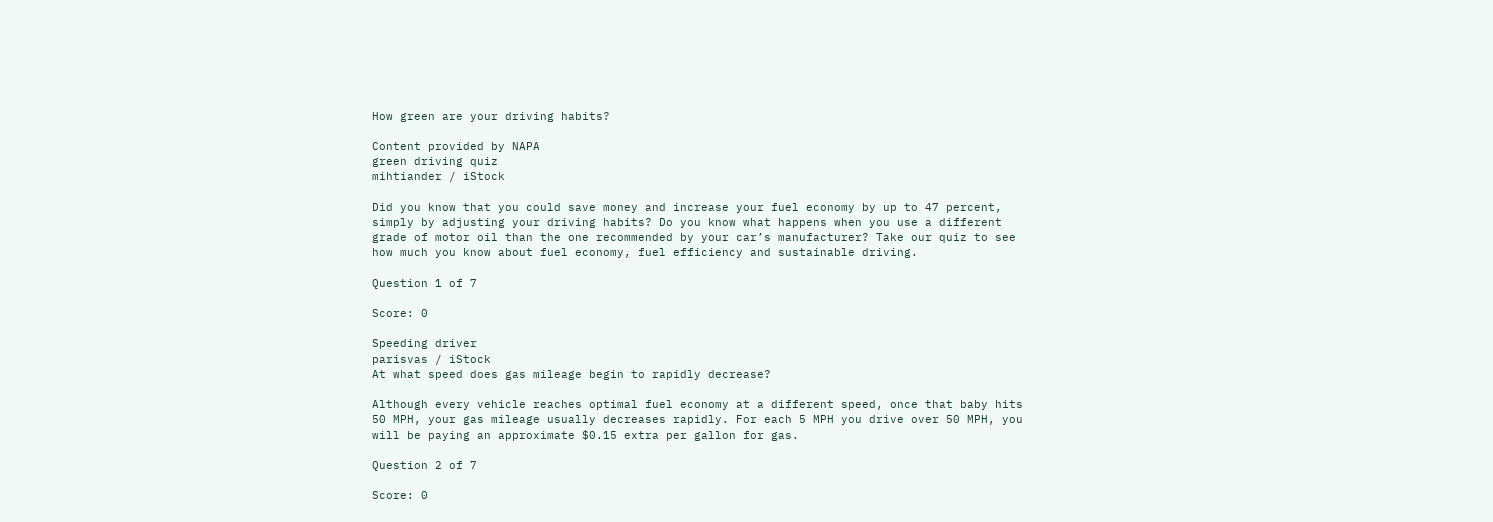How green are your driving habits?

Content provided by NAPA
green driving quiz
mihtiander / iStock

Did you know that you could save money and increase your fuel economy by up to 47 percent, simply by adjusting your driving habits? Do you know what happens when you use a different grade of motor oil than the one recommended by your car’s manufacturer? Take our quiz to see how much you know about fuel economy, fuel efficiency and sustainable driving.

Question 1 of 7

Score: 0

Speeding driver
parisvas / iStock
At what speed does gas mileage begin to rapidly decrease?

Although every vehicle reaches optimal fuel economy at a different speed, once that baby hits 50 MPH, your gas mileage usually decreases rapidly. For each 5 MPH you drive over 50 MPH, you will be paying an approximate $0.15 extra per gallon for gas.

Question 2 of 7

Score: 0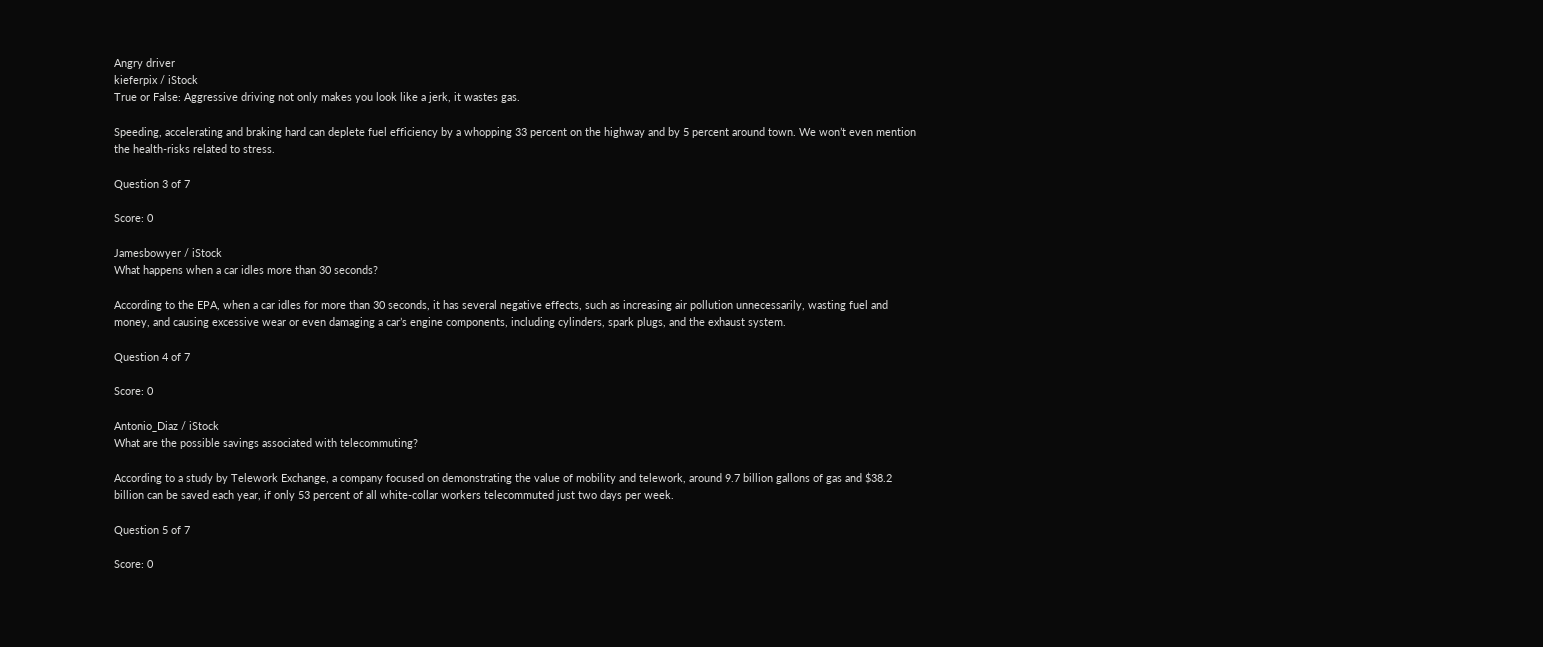Angry driver
kieferpix / iStock
True or False: Aggressive driving not only makes you look like a jerk, it wastes gas.

Speeding, accelerating and braking hard can deplete fuel efficiency by a whopping 33 percent on the highway and by 5 percent around town. We won’t even mention the health-risks related to stress.

Question 3 of 7

Score: 0

Jamesbowyer / iStock
What happens when a car idles more than 30 seconds?

According to the EPA, when a car idles for more than 30 seconds, it has several negative effects, such as increasing air pollution unnecessarily, wasting fuel and money, and causing excessive wear or even damaging a car’s engine components, including cylinders, spark plugs, and the exhaust system.

Question 4 of 7

Score: 0

Antonio_Diaz / iStock
What are the possible savings associated with telecommuting?

According to a study by Telework Exchange, a company focused on demonstrating the value of mobility and telework, around 9.7 billion gallons of gas and $38.2 billion can be saved each year, if only 53 percent of all white-collar workers telecommuted just two days per week.

Question 5 of 7

Score: 0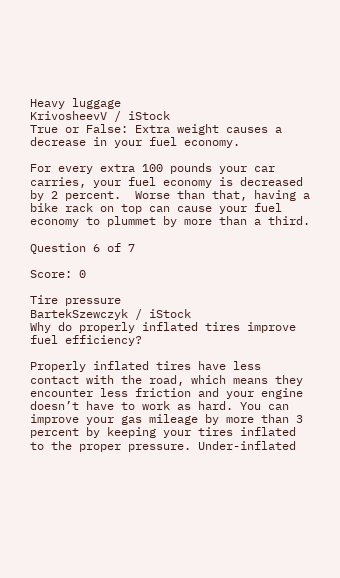Heavy luggage
KrivosheevV / iStock
True or False: Extra weight causes a decrease in your fuel economy.

For every extra 100 pounds your car carries, your fuel economy is decreased by 2 percent.  Worse than that, having a bike rack on top can cause your fuel economy to plummet by more than a third.

Question 6 of 7

Score: 0

Tire pressure
BartekSzewczyk / iStock
Why do properly inflated tires improve fuel efficiency?

Properly inflated tires have less contact with the road, which means they encounter less friction and your engine doesn’t have to work as hard. You can improve your gas mileage by more than 3 percent by keeping your tires inflated to the proper pressure. Under-inflated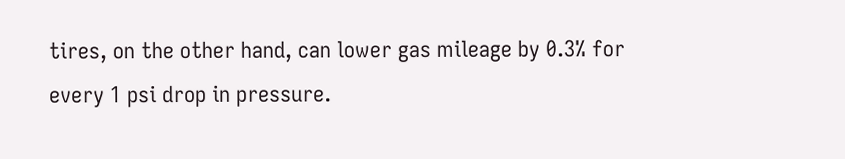tires, on the other hand, can lower gas mileage by 0.3% for every 1 psi drop in pressure.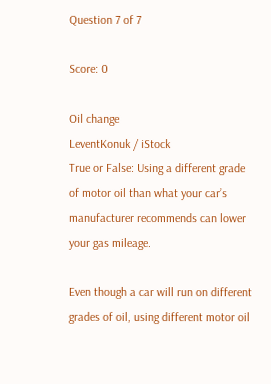Question 7 of 7

Score: 0

Oil change
LeventKonuk / iStock
True or False: Using a different grade of motor oil than what your car’s manufacturer recommends can lower your gas mileage.

Even though a car will run on different grades of oil, using different motor oil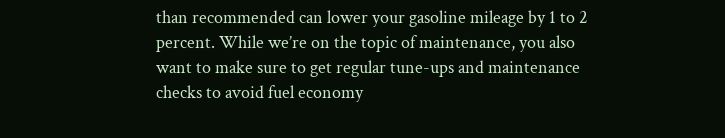than recommended can lower your gasoline mileage by 1 to 2 percent. While we’re on the topic of maintenance, you also want to make sure to get regular tune-ups and maintenance checks to avoid fuel economy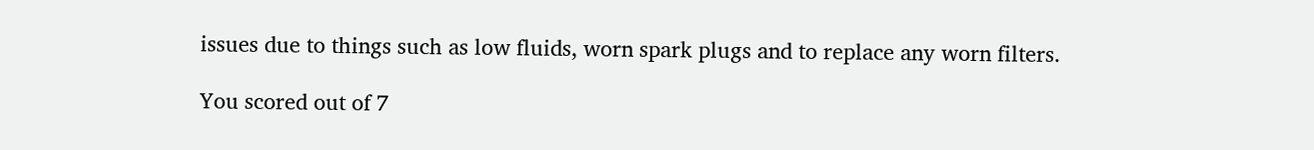issues due to things such as low fluids, worn spark plugs and to replace any worn filters.

You scored out of 7